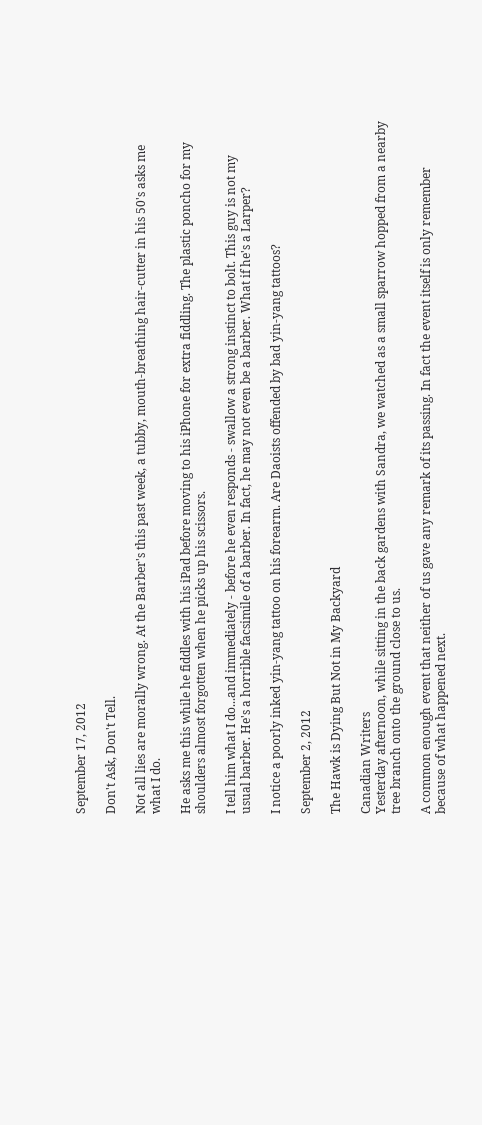September 17, 2012

Don't Ask, Don't Tell.

Not all lies are morally wrong. At the Barber's this past week, a tubby, mouth-breathing hair-cutter in his 50's asks me what I do.

He asks me this while he fiddles with his iPad before moving to his iPhone for extra fiddling. The plastic poncho for my shoulders almost forgotten when he picks up his scissors.

I tell him what I do...and immediately - before he even responds - swallow a strong instinct to bolt. This guy is not my usual barber. He's a horrible facsimile of a barber. In fact, he may not even be a barber. What if he's a Larper?

I notice a poorly inked yin-yang tattoo on his forearm. Are Daoists offended by bad yin-yang tattoos?

September 2, 2012

The Hawk is Dying But Not in My Backyard

Canadian Writers
Yesterday afternoon, while sitting in the back gardens with Sandra, we watched as a small sparrow hopped from a nearby tree branch onto the ground close to us.

A common enough event that neither of us gave any remark of its passing. In fact the event itself is only remember because of what happened next.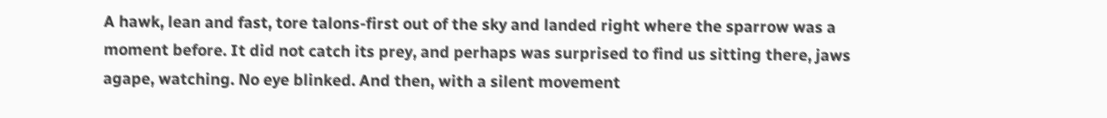A hawk, lean and fast, tore talons-first out of the sky and landed right where the sparrow was a moment before. It did not catch its prey, and perhaps was surprised to find us sitting there, jaws agape, watching. No eye blinked. And then, with a silent movement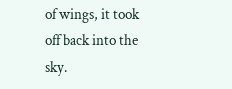of wings, it took off back into the sky.